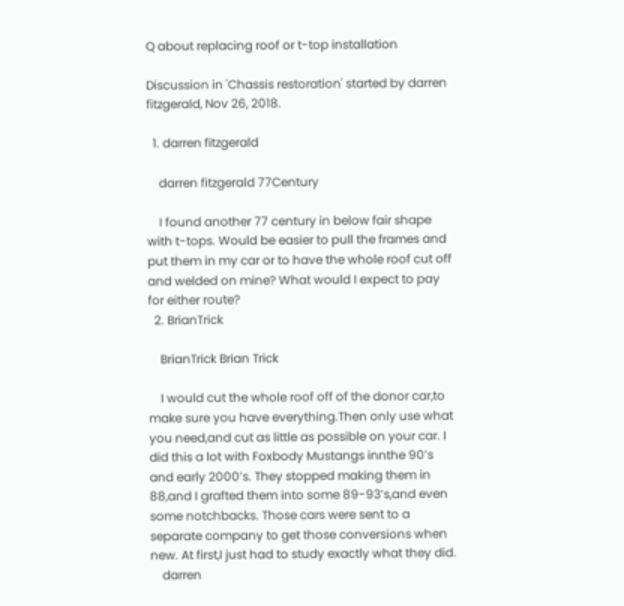Q about replacing roof or t-top installation

Discussion in 'Chassis restoration' started by darren fitzgerald, Nov 26, 2018.

  1. darren fitzgerald

    darren fitzgerald 77Century

    I found another 77 century in below fair shape with t-tops. Would be easier to pull the frames and put them in my car or to have the whole roof cut off and welded on mine? What would I expect to pay for either route?
  2. BrianTrick

    BrianTrick Brian Trick

    I would cut the whole roof off of the donor car,to make sure you have everything.Then only use what you need,and cut as little as possible on your car. I did this a lot with Foxbody Mustangs innthe 90’s and early 2000’s. They stopped making them in 88,and I grafted them into some 89-93’s,and even some notchbacks. Those cars were sent to a separate company to get those conversions when new. At first,I just had to study exactly what they did.
    darren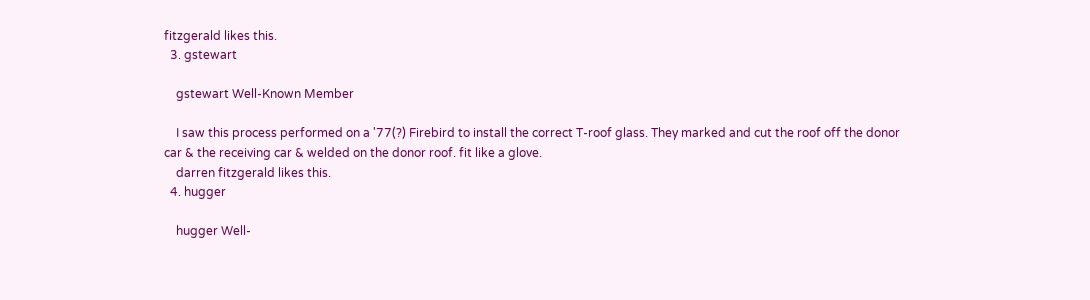fitzgerald likes this.
  3. gstewart

    gstewart Well-Known Member

    I saw this process performed on a '77(?) Firebird to install the correct T-roof glass. They marked and cut the roof off the donor car & the receiving car & welded on the donor roof. fit like a glove.
    darren fitzgerald likes this.
  4. hugger

    hugger Well-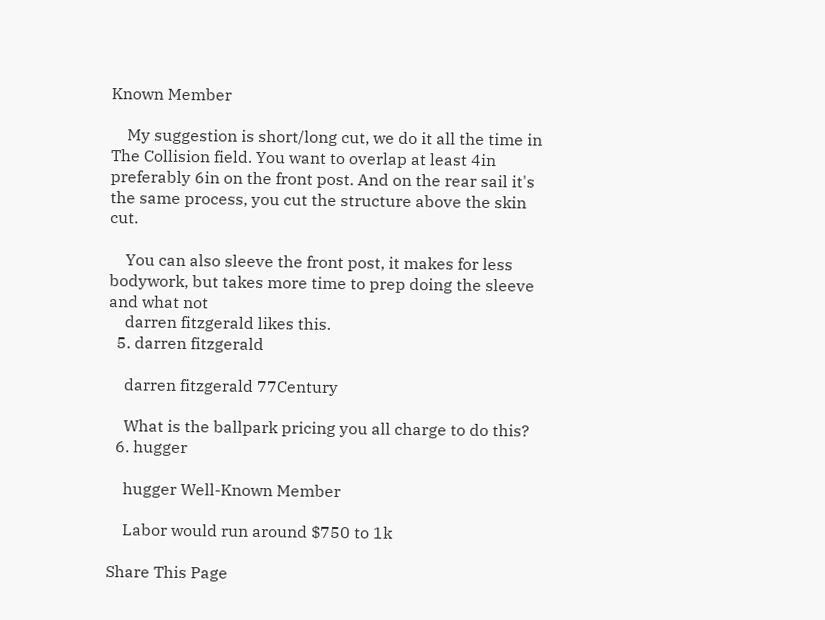Known Member

    My suggestion is short/long cut, we do it all the time in The Collision field. You want to overlap at least 4in preferably 6in on the front post. And on the rear sail it's the same process, you cut the structure above the skin cut.

    You can also sleeve the front post, it makes for less bodywork, but takes more time to prep doing the sleeve and what not
    darren fitzgerald likes this.
  5. darren fitzgerald

    darren fitzgerald 77Century

    What is the ballpark pricing you all charge to do this?
  6. hugger

    hugger Well-Known Member

    Labor would run around $750 to 1k

Share This Page